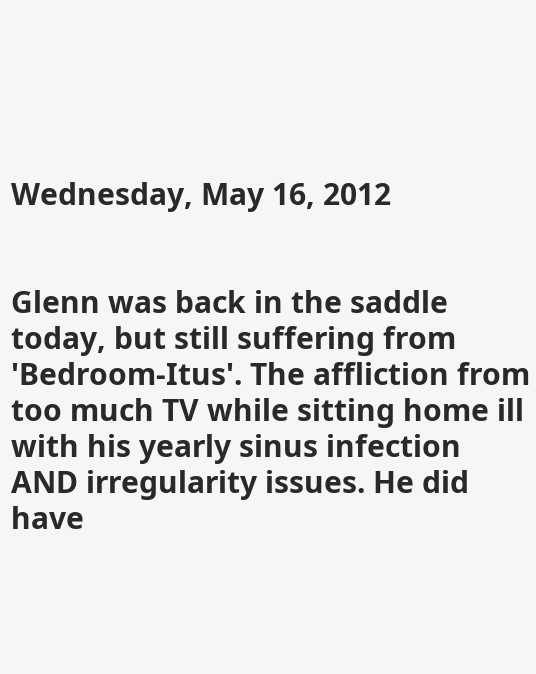Wednesday, May 16, 2012


Glenn was back in the saddle today, but still suffering from 'Bedroom-Itus'. The affliction from too much TV while sitting home ill with his yearly sinus infection AND irregularity issues. He did have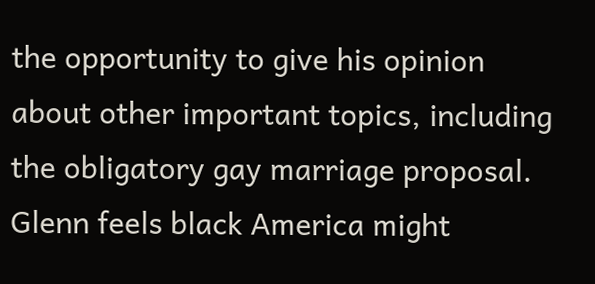the opportunity to give his opinion about other important topics, including the obligatory gay marriage proposal. Glenn feels black America might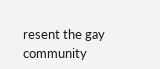resent the gay community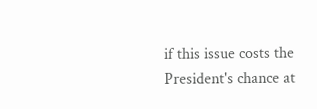if this issue costs the President's chance at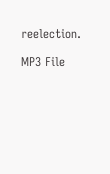reelection.

MP3 File